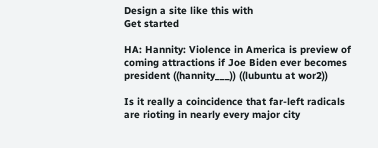Design a site like this with
Get started

HA: Hannity: Violence in America is preview of coming attractions if Joe Biden ever becomes president ((hannity___)) ((lubuntu at wor2))

Is it really a coincidence that far-left radicals are rioting in nearly every major city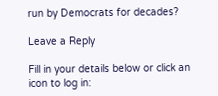run by Democrats for decades?

Leave a Reply

Fill in your details below or click an icon to log in: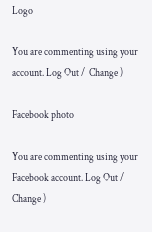Logo

You are commenting using your account. Log Out /  Change )

Facebook photo

You are commenting using your Facebook account. Log Out /  Change )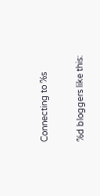Connecting to %s

%d bloggers like this: